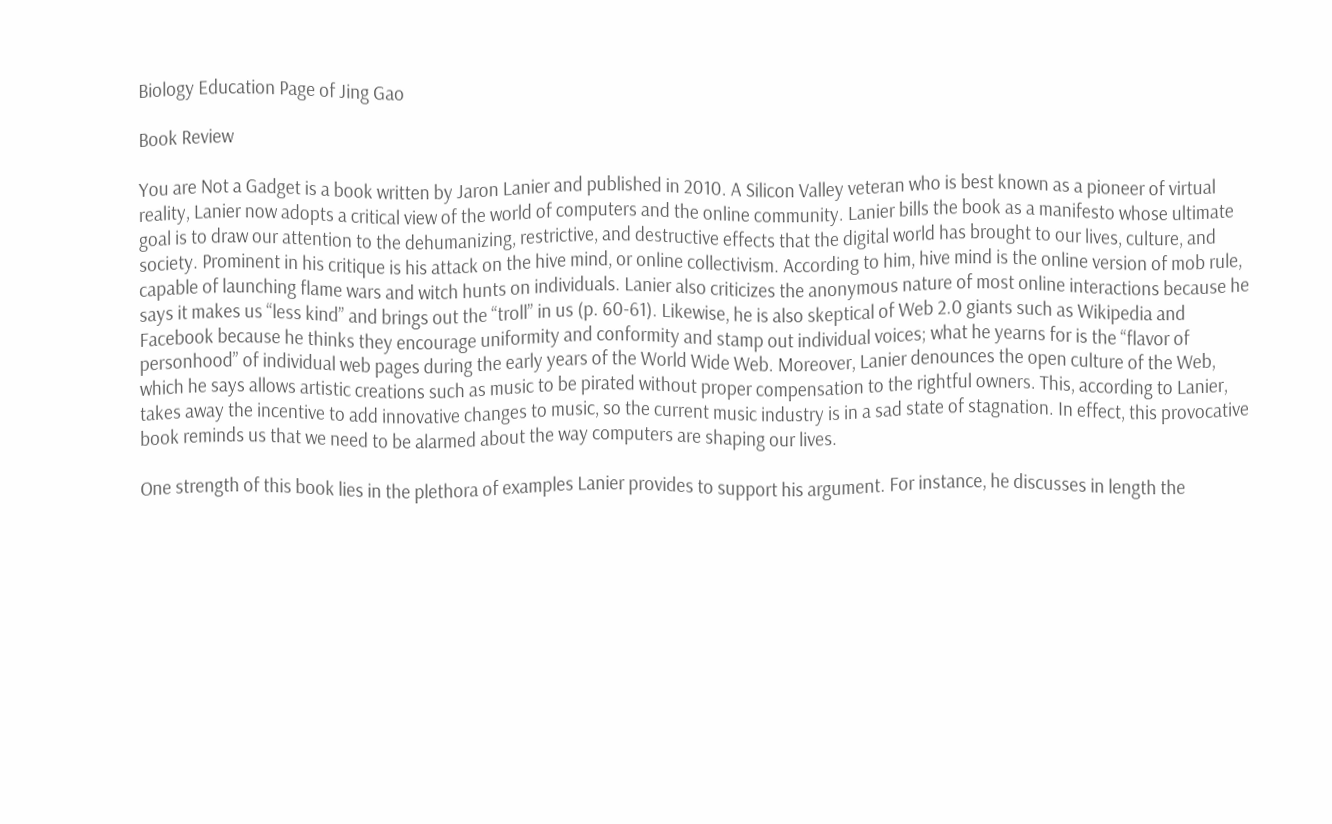Biology Education Page of Jing Gao

Book Review

You are Not a Gadget is a book written by Jaron Lanier and published in 2010. A Silicon Valley veteran who is best known as a pioneer of virtual reality, Lanier now adopts a critical view of the world of computers and the online community. Lanier bills the book as a manifesto whose ultimate goal is to draw our attention to the dehumanizing, restrictive, and destructive effects that the digital world has brought to our lives, culture, and society. Prominent in his critique is his attack on the hive mind, or online collectivism. According to him, hive mind is the online version of mob rule, capable of launching flame wars and witch hunts on individuals. Lanier also criticizes the anonymous nature of most online interactions because he says it makes us “less kind” and brings out the “troll” in us (p. 60-61). Likewise, he is also skeptical of Web 2.0 giants such as Wikipedia and Facebook because he thinks they encourage uniformity and conformity and stamp out individual voices; what he yearns for is the “flavor of personhood” of individual web pages during the early years of the World Wide Web. Moreover, Lanier denounces the open culture of the Web, which he says allows artistic creations such as music to be pirated without proper compensation to the rightful owners. This, according to Lanier, takes away the incentive to add innovative changes to music, so the current music industry is in a sad state of stagnation. In effect, this provocative book reminds us that we need to be alarmed about the way computers are shaping our lives.

One strength of this book lies in the plethora of examples Lanier provides to support his argument. For instance, he discusses in length the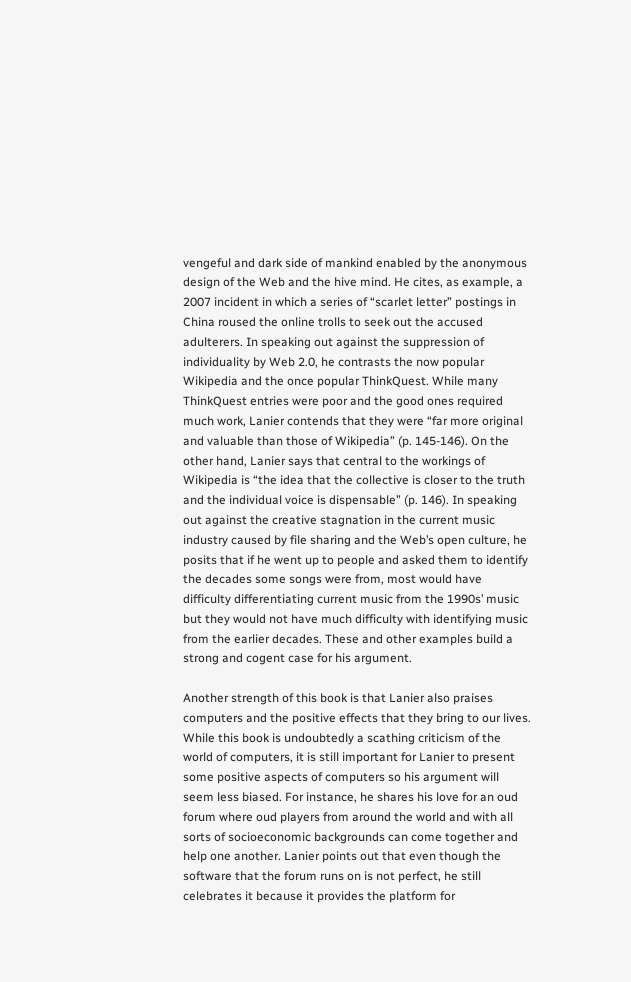vengeful and dark side of mankind enabled by the anonymous design of the Web and the hive mind. He cites, as example, a 2007 incident in which a series of “scarlet letter” postings in China roused the online trolls to seek out the accused adulterers. In speaking out against the suppression of individuality by Web 2.0, he contrasts the now popular Wikipedia and the once popular ThinkQuest. While many ThinkQuest entries were poor and the good ones required much work, Lanier contends that they were “far more original and valuable than those of Wikipedia” (p. 145-146). On the other hand, Lanier says that central to the workings of Wikipedia is “the idea that the collective is closer to the truth and the individual voice is dispensable” (p. 146). In speaking out against the creative stagnation in the current music industry caused by file sharing and the Web’s open culture, he posits that if he went up to people and asked them to identify the decades some songs were from, most would have difficulty differentiating current music from the 1990s’ music but they would not have much difficulty with identifying music from the earlier decades. These and other examples build a strong and cogent case for his argument.

Another strength of this book is that Lanier also praises computers and the positive effects that they bring to our lives. While this book is undoubtedly a scathing criticism of the world of computers, it is still important for Lanier to present some positive aspects of computers so his argument will seem less biased. For instance, he shares his love for an oud forum where oud players from around the world and with all sorts of socioeconomic backgrounds can come together and help one another. Lanier points out that even though the software that the forum runs on is not perfect, he still celebrates it because it provides the platform for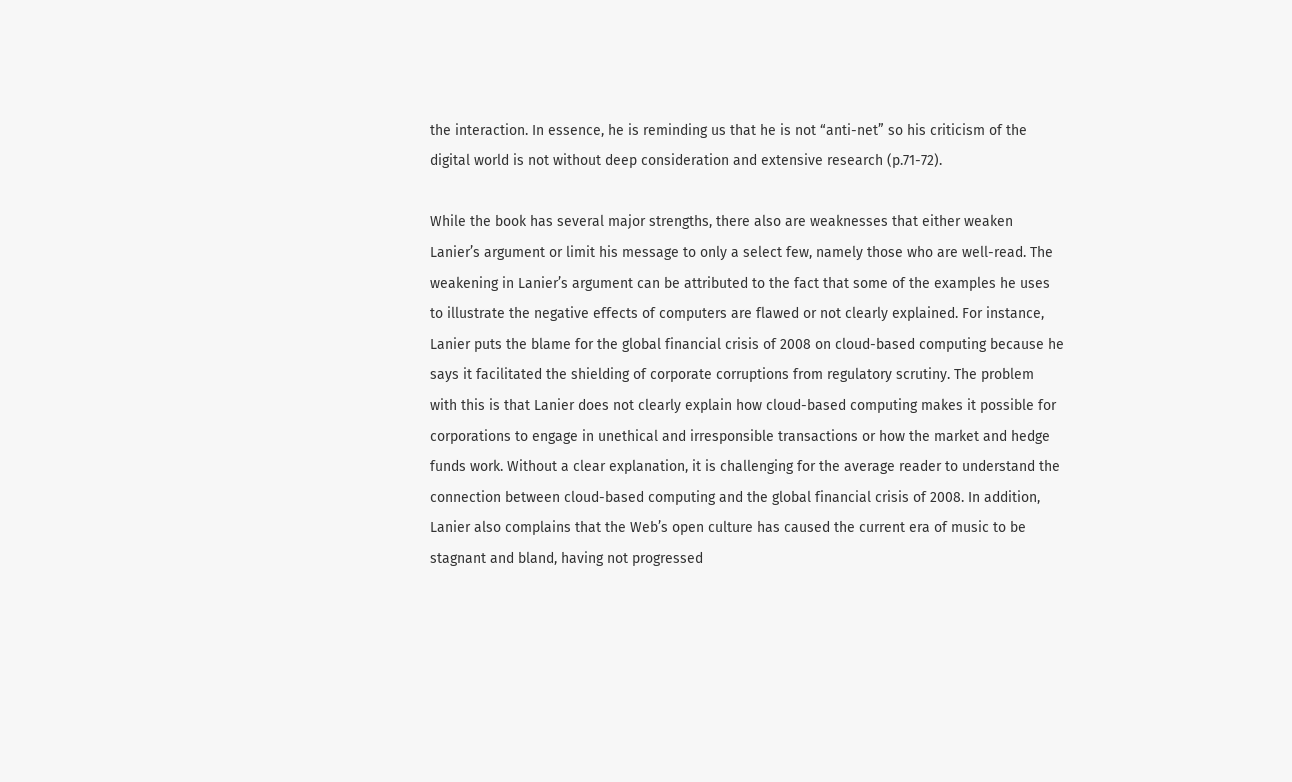the interaction. In essence, he is reminding us that he is not “anti-net” so his criticism of the digital world is not without deep consideration and extensive research (p.71-72).

While the book has several major strengths, there also are weaknesses that either weaken Lanier’s argument or limit his message to only a select few, namely those who are well-read. The weakening in Lanier’s argument can be attributed to the fact that some of the examples he uses to illustrate the negative effects of computers are flawed or not clearly explained. For instance, Lanier puts the blame for the global financial crisis of 2008 on cloud-based computing because he says it facilitated the shielding of corporate corruptions from regulatory scrutiny. The problem with this is that Lanier does not clearly explain how cloud-based computing makes it possible for corporations to engage in unethical and irresponsible transactions or how the market and hedge funds work. Without a clear explanation, it is challenging for the average reader to understand the connection between cloud-based computing and the global financial crisis of 2008. In addition, Lanier also complains that the Web’s open culture has caused the current era of music to be stagnant and bland, having not progressed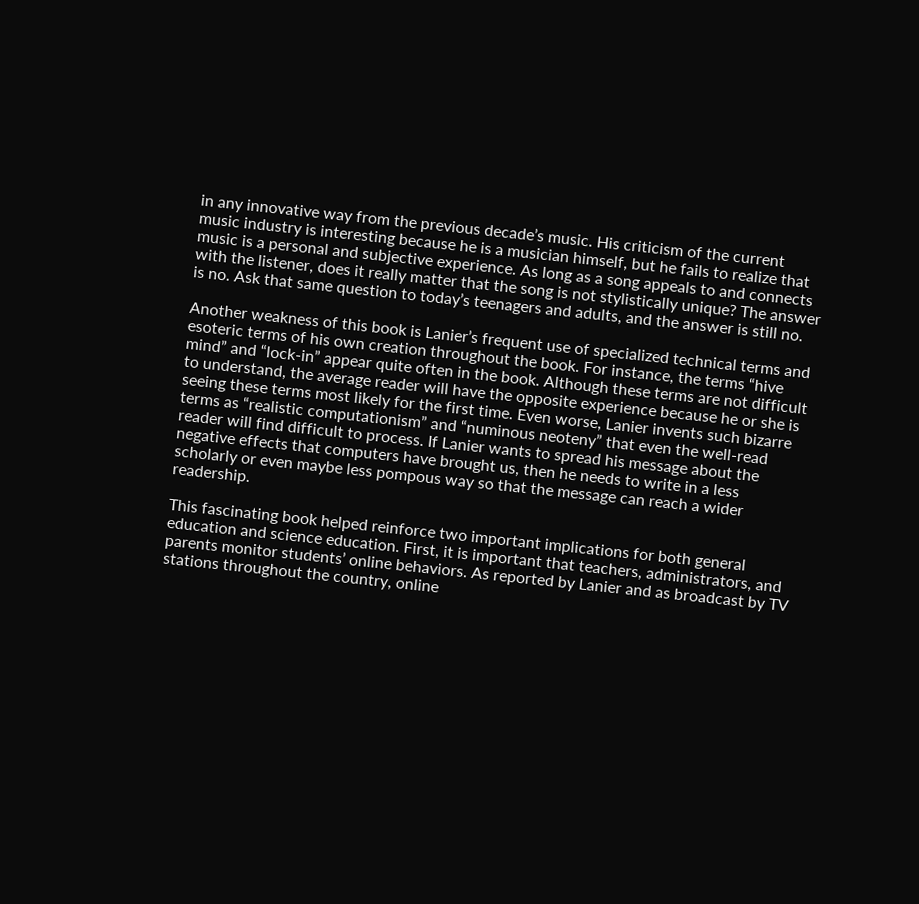in any innovative way from the previous decade’s music. His criticism of the current music industry is interesting because he is a musician himself, but he fails to realize that music is a personal and subjective experience. As long as a song appeals to and connects with the listener, does it really matter that the song is not stylistically unique? The answer is no. Ask that same question to today’s teenagers and adults, and the answer is still no.

Another weakness of this book is Lanier’s frequent use of specialized technical terms and esoteric terms of his own creation throughout the book. For instance, the terms “hive mind” and “lock-in” appear quite often in the book. Although these terms are not difficult to understand, the average reader will have the opposite experience because he or she is seeing these terms most likely for the first time. Even worse, Lanier invents such bizarre terms as “realistic computationism” and “numinous neoteny” that even the well-read reader will find difficult to process. If Lanier wants to spread his message about the negative effects that computers have brought us, then he needs to write in a less scholarly or even maybe less pompous way so that the message can reach a wider readership.

This fascinating book helped reinforce two important implications for both general education and science education. First, it is important that teachers, administrators, and parents monitor students’ online behaviors. As reported by Lanier and as broadcast by TV stations throughout the country, online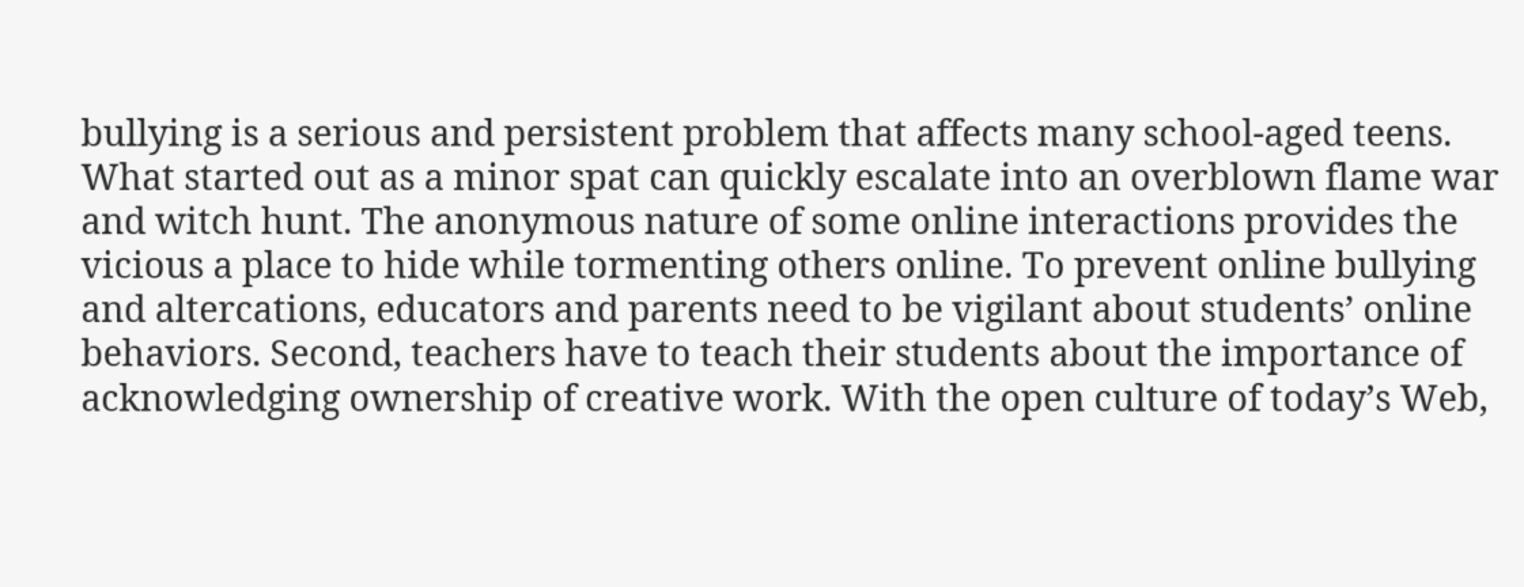bullying is a serious and persistent problem that affects many school-aged teens. What started out as a minor spat can quickly escalate into an overblown flame war and witch hunt. The anonymous nature of some online interactions provides the vicious a place to hide while tormenting others online. To prevent online bullying and altercations, educators and parents need to be vigilant about students’ online behaviors. Second, teachers have to teach their students about the importance of acknowledging ownership of creative work. With the open culture of today’s Web,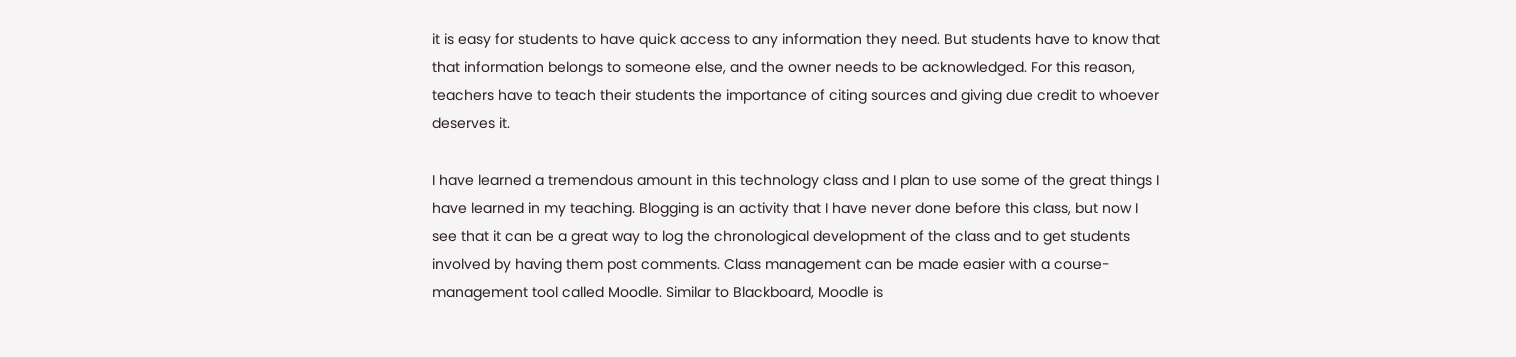it is easy for students to have quick access to any information they need. But students have to know that that information belongs to someone else, and the owner needs to be acknowledged. For this reason, teachers have to teach their students the importance of citing sources and giving due credit to whoever deserves it.

I have learned a tremendous amount in this technology class and I plan to use some of the great things I have learned in my teaching. Blogging is an activity that I have never done before this class, but now I see that it can be a great way to log the chronological development of the class and to get students involved by having them post comments. Class management can be made easier with a course-management tool called Moodle. Similar to Blackboard, Moodle is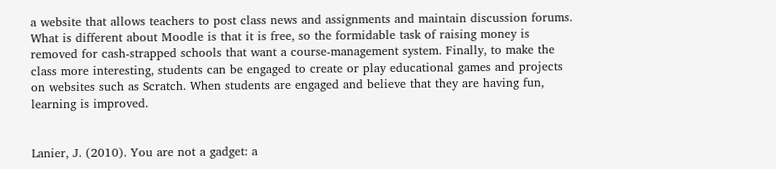a website that allows teachers to post class news and assignments and maintain discussion forums. What is different about Moodle is that it is free, so the formidable task of raising money is removed for cash-strapped schools that want a course-management system. Finally, to make the class more interesting, students can be engaged to create or play educational games and projects on websites such as Scratch. When students are engaged and believe that they are having fun, learning is improved.


Lanier, J. (2010). You are not a gadget: a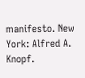manifesto. New York: Alfred A. Knopf.